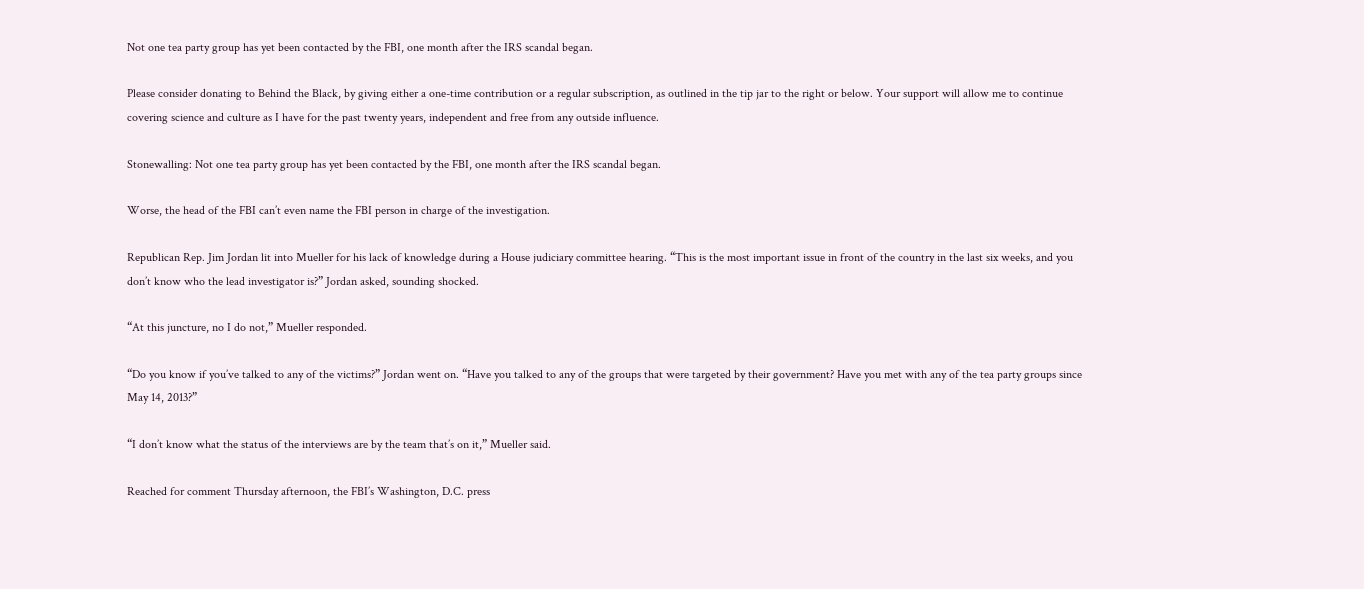Not one tea party group has yet been contacted by the FBI, one month after the IRS scandal began.

Please consider donating to Behind the Black, by giving either a one-time contribution or a regular subscription, as outlined in the tip jar to the right or below. Your support will allow me to continue covering science and culture as I have for the past twenty years, independent and free from any outside influence.

Stonewalling: Not one tea party group has yet been contacted by the FBI, one month after the IRS scandal began.

Worse, the head of the FBI can’t even name the FBI person in charge of the investigation.

Republican Rep. Jim Jordan lit into Mueller for his lack of knowledge during a House judiciary committee hearing. “This is the most important issue in front of the country in the last six weeks, and you don’t know who the lead investigator is?” Jordan asked, sounding shocked.

“At this juncture, no I do not,” Mueller responded.

“Do you know if you’ve talked to any of the victims?” Jordan went on. “Have you talked to any of the groups that were targeted by their government? Have you met with any of the tea party groups since May 14, 2013?”

“I don’t know what the status of the interviews are by the team that’s on it,” Mueller said.

Reached for comment Thursday afternoon, the FBI’s Washington, D.C. press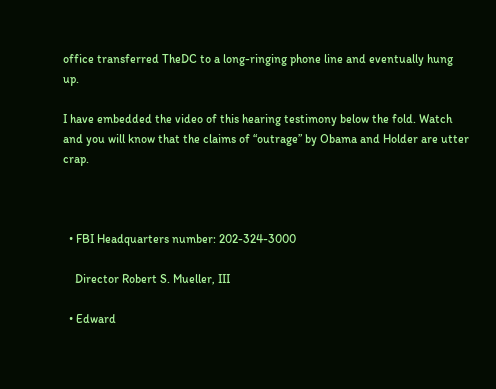office transferred TheDC to a long-ringing phone line and eventually hung up.

I have embedded the video of this hearing testimony below the fold. Watch and you will know that the claims of “outrage” by Obama and Holder are utter crap.



  • FBI Headquarters number: 202-324-3000

    Director Robert S. Mueller, III

  • Edward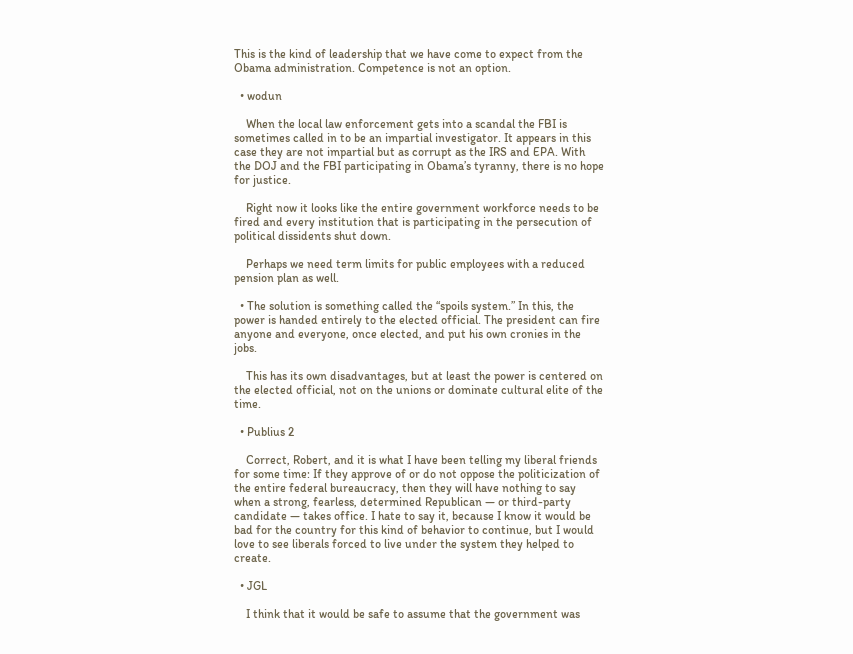This is the kind of leadership that we have come to expect from the Obama administration. Competence is not an option.

  • wodun

    When the local law enforcement gets into a scandal the FBI is sometimes called in to be an impartial investigator. It appears in this case they are not impartial but as corrupt as the IRS and EPA. With the DOJ and the FBI participating in Obama’s tyranny, there is no hope for justice.

    Right now it looks like the entire government workforce needs to be fired and every institution that is participating in the persecution of political dissidents shut down.

    Perhaps we need term limits for public employees with a reduced pension plan as well.

  • The solution is something called the “spoils system.” In this, the power is handed entirely to the elected official. The president can fire anyone and everyone, once elected, and put his own cronies in the jobs.

    This has its own disadvantages, but at least the power is centered on the elected official, not on the unions or dominate cultural elite of the time.

  • Publius 2

    Correct, Robert, and it is what I have been telling my liberal friends for some time: If they approve of or do not oppose the politicization of the entire federal bureaucracy, then they will have nothing to say when a strong, fearless, determined Republican — or third-party candidate — takes office. I hate to say it, because I know it would be bad for the country for this kind of behavior to continue, but I would love to see liberals forced to live under the system they helped to create.

  • JGL

    I think that it would be safe to assume that the government was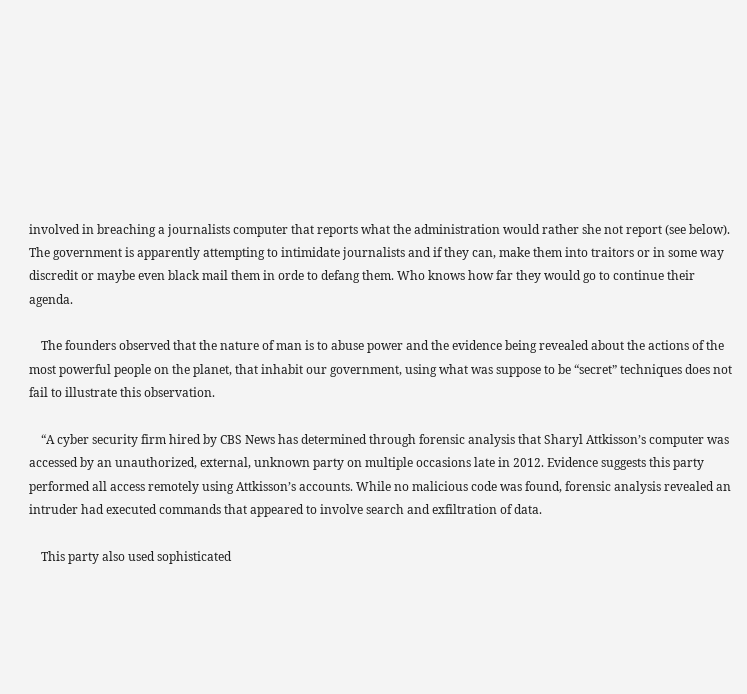involved in breaching a journalists computer that reports what the administration would rather she not report (see below). The government is apparently attempting to intimidate journalists and if they can, make them into traitors or in some way discredit or maybe even black mail them in orde to defang them. Who knows how far they would go to continue their agenda.

    The founders observed that the nature of man is to abuse power and the evidence being revealed about the actions of the most powerful people on the planet, that inhabit our government, using what was suppose to be “secret” techniques does not fail to illustrate this observation.

    “A cyber security firm hired by CBS News has determined through forensic analysis that Sharyl Attkisson’s computer was accessed by an unauthorized, external, unknown party on multiple occasions late in 2012. Evidence suggests this party performed all access remotely using Attkisson’s accounts. While no malicious code was found, forensic analysis revealed an intruder had executed commands that appeared to involve search and exfiltration of data.

    This party also used sophisticated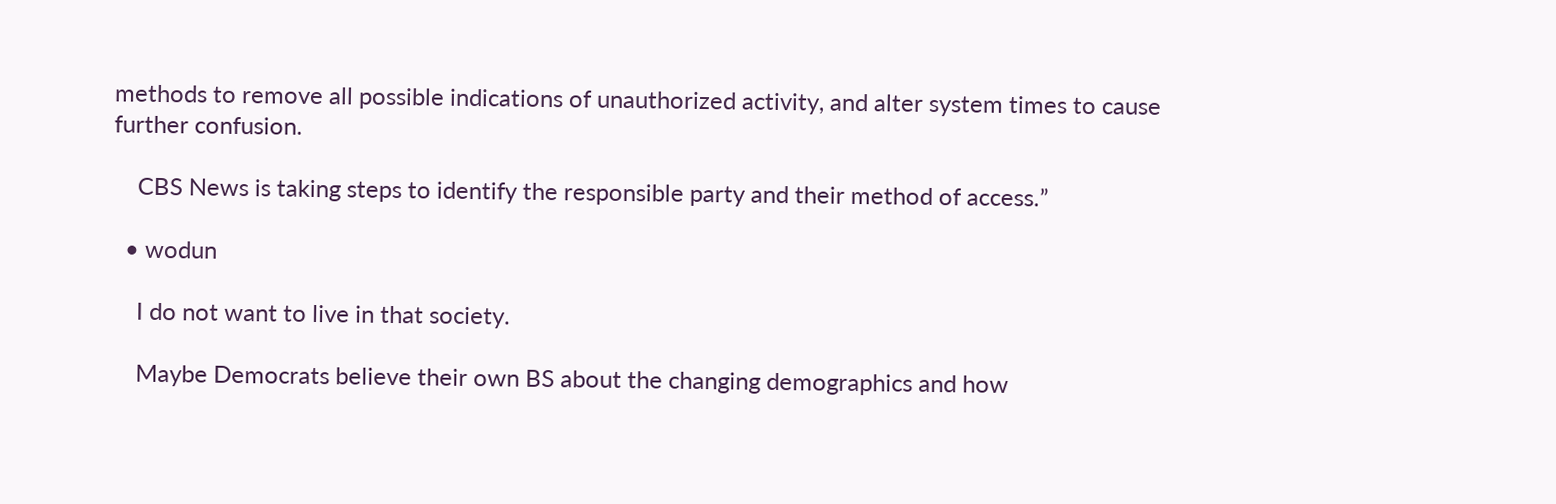methods to remove all possible indications of unauthorized activity, and alter system times to cause further confusion.

    CBS News is taking steps to identify the responsible party and their method of access.”

  • wodun

    I do not want to live in that society.

    Maybe Democrats believe their own BS about the changing demographics and how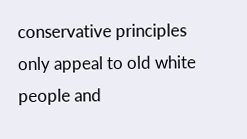conservative principles only appeal to old white people and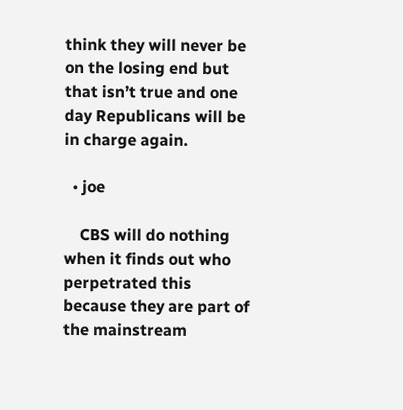think they will never be on the losing end but that isn’t true and one day Republicans will be in charge again.

  • joe

    CBS will do nothing when it finds out who perpetrated this because they are part of the mainstream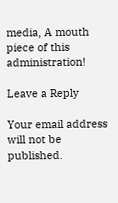media, A mouth piece of this administration!

Leave a Reply

Your email address will not be published.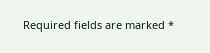Required fields are marked *